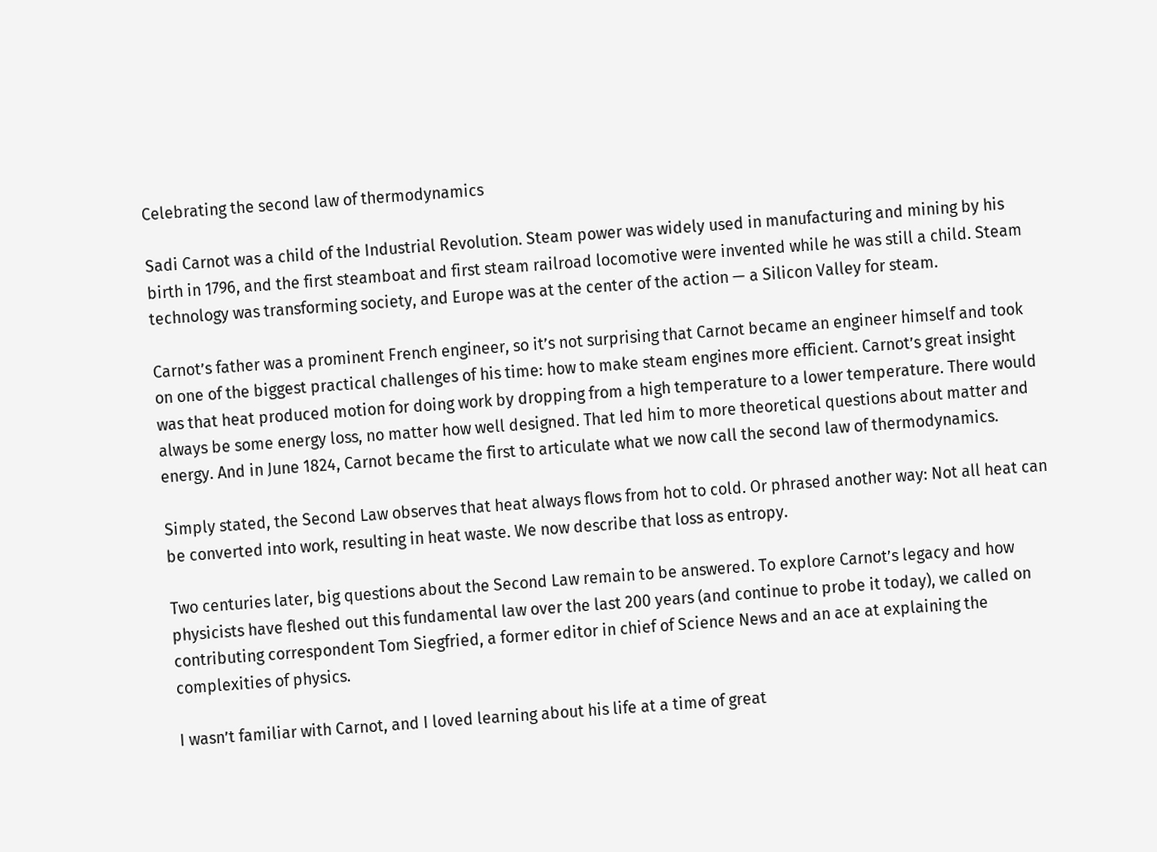Celebrating the second law of thermodynamics

Sadi Carnot was a child of the Industrial Revolution. Steam power was widely used in manufacturing and mining by his birth in 1796, and the first steamboat and first steam railroad locomotive were invented while he was still a child. Steam technology was transforming society, and Europe was at the center of the action — a Silicon Valley for steam.

Carnot’s father was a prominent French engineer, so it’s not surprising that Carnot became an engineer himself and took on one of the biggest practical challenges of his time: how to make steam engines more efficient. Carnot’s great insight was that heat produced motion for doing work by dropping from a high temperature to a lower temperature. There would always be some energy loss, no matter how well designed. That led him to more theoretical questions about matter and energy. And in June 1824, Carnot became the first to articulate what we now call the second law of thermodynamics.

Simply stated, the Second Law observes that heat always flows from hot to cold. Or phrased another way: Not all heat can be converted into work, resulting in heat waste. We now describe that loss as entropy.

Two centuries later, big questions about the Second Law remain to be answered. To explore Carnot’s legacy and how physicists have fleshed out this fundamental law over the last 200 years (and continue to probe it today), we called on contributing correspondent Tom Siegfried, a former editor in chief of Science News and an ace at explaining the complexities of physics.

I wasn’t familiar with Carnot, and I loved learning about his life at a time of great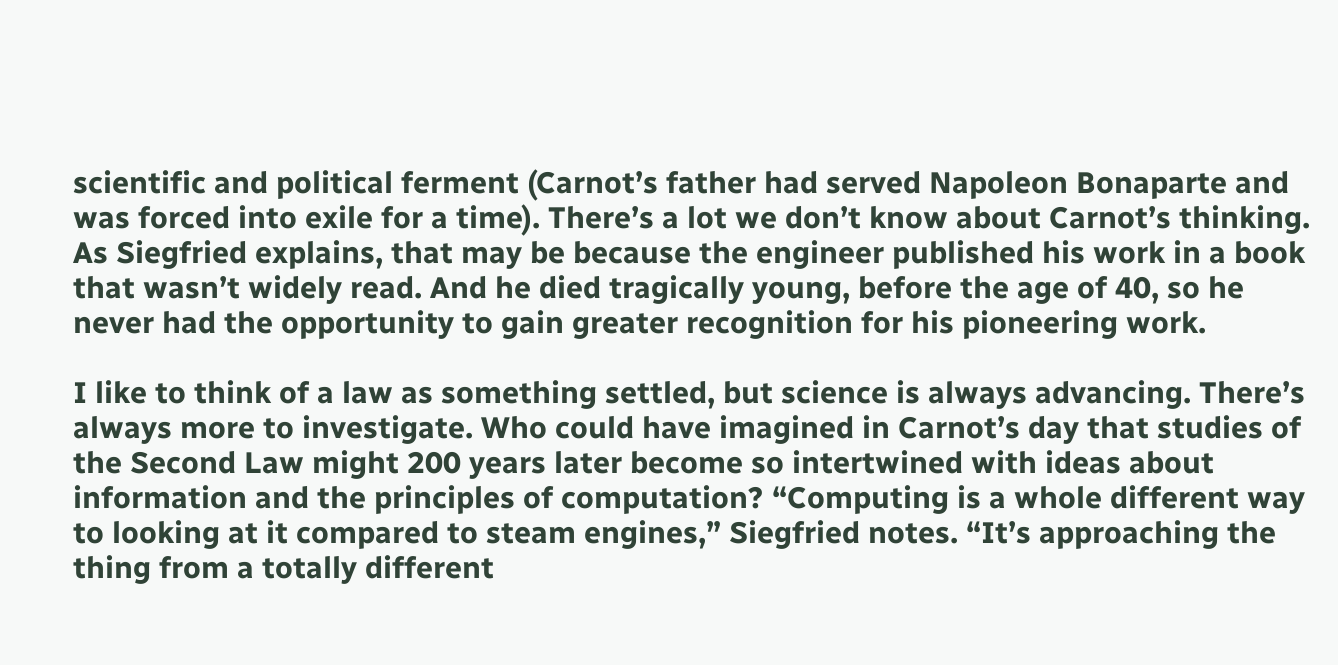scientific and political ferment (Carnot’s father had served Napoleon Bonaparte and was forced into exile for a time). There’s a lot we don’t know about Carnot’s thinking. As Siegfried explains, that may be because the engineer published his work in a book that wasn’t widely read. And he died tragically young, before the age of 40, so he never had the opportunity to gain greater recognition for his pioneering work.

I like to think of a law as something settled, but science is always advancing. There’s always more to investigate. Who could have imagined in Carnot’s day that studies of the Second Law might 200 years later become so intertwined with ideas about information and the principles of computation? “Computing is a whole different way to looking at it compared to steam engines,” Siegfried notes. “It’s approaching the thing from a totally different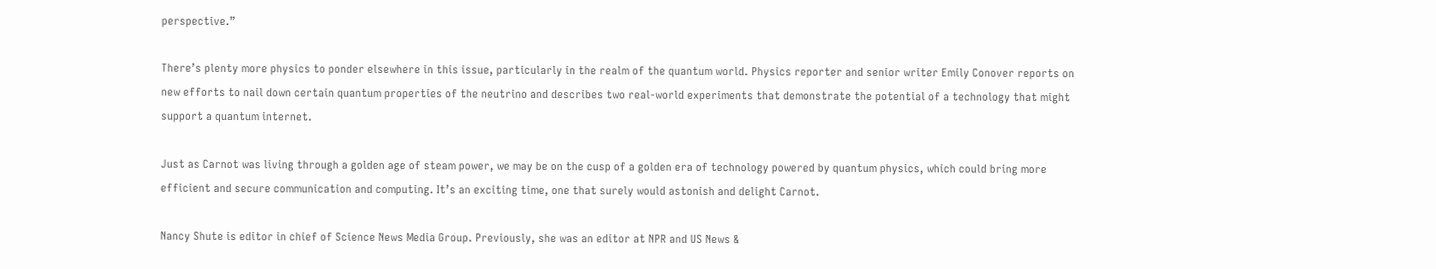perspective.”

There’s plenty more physics to ponder elsewhere in this issue, particularly in the realm of the quantum world. Physics reporter and senior writer Emily Conover reports on new efforts to nail down certain quantum properties of the neutrino and describes two real-world experiments that demonstrate the potential of a technology that might support a quantum internet.

Just as Carnot was living through a golden age of steam power, we may be on the cusp of a golden era of technology powered by quantum physics, which could bring more efficient and secure communication and computing. It’s an exciting time, one that surely would astonish and delight Carnot.

Nancy Shute is editor in chief of Science News Media Group. Previously, she was an editor at NPR and US News &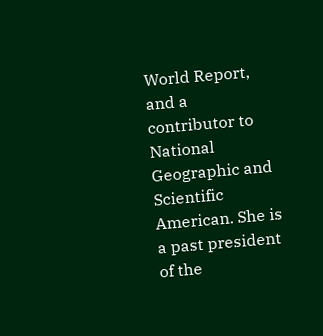World Report, and a contributor to National Geographic and Scientific American. She is a past president of the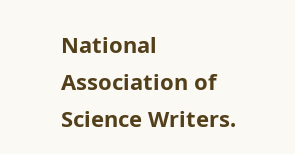National Association of Science Writers.